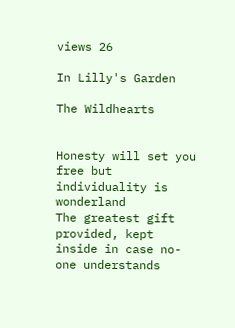views 26

In Lilly's Garden

The Wildhearts


Honesty will set you free but individuality is wonderland
The greatest gift provided, kept inside in case no-one understands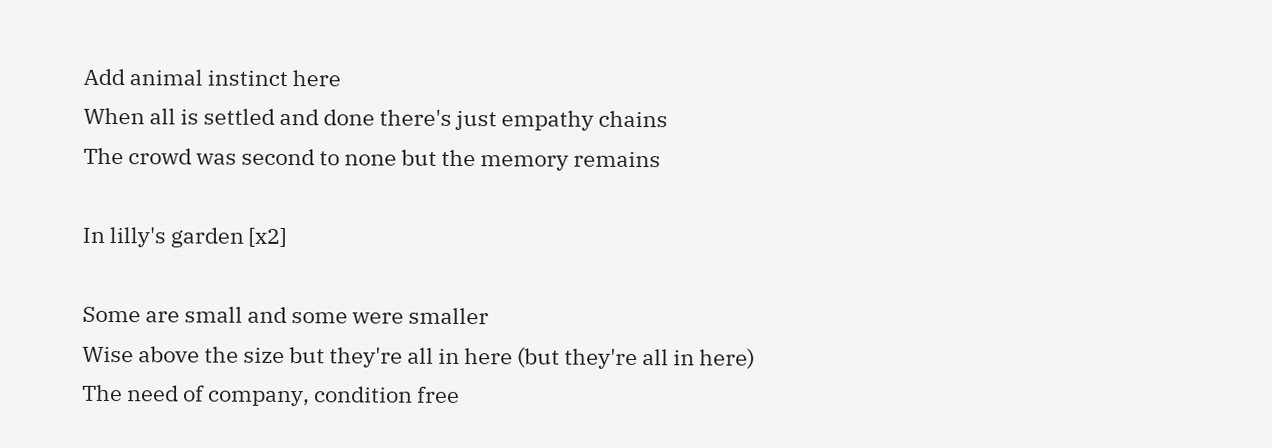Add animal instinct here
When all is settled and done there's just empathy chains
The crowd was second to none but the memory remains

In lilly's garden [x2]

Some are small and some were smaller
Wise above the size but they're all in here (but they're all in here)
The need of company, condition free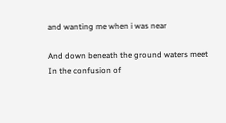and wanting me when i was near

And down beneath the ground waters meet
In the confusion of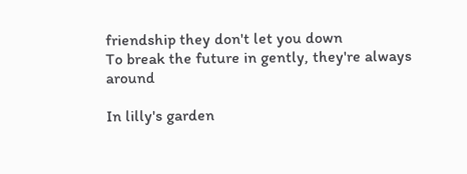friendship they don't let you down
To break the future in gently, they're always around

In lilly's garden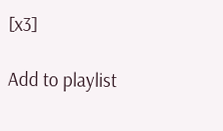[x3]

Add to playlist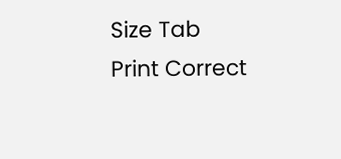Size Tab Print Correct